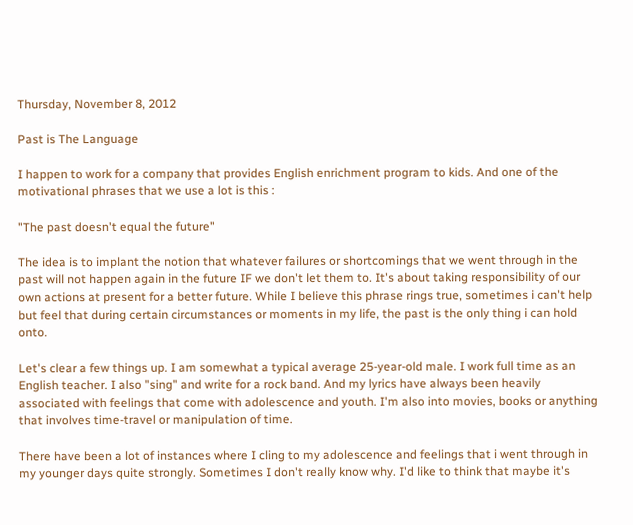Thursday, November 8, 2012

Past is The Language

I happen to work for a company that provides English enrichment program to kids. And one of the motivational phrases that we use a lot is this :

"The past doesn't equal the future"

The idea is to implant the notion that whatever failures or shortcomings that we went through in the past will not happen again in the future IF we don't let them to. It's about taking responsibility of our own actions at present for a better future. While I believe this phrase rings true, sometimes i can't help but feel that during certain circumstances or moments in my life, the past is the only thing i can hold onto.

Let's clear a few things up. I am somewhat a typical average 25-year-old male. I work full time as an English teacher. I also "sing" and write for a rock band. And my lyrics have always been heavily associated with feelings that come with adolescence and youth. I'm also into movies, books or anything that involves time-travel or manipulation of time.

There have been a lot of instances where I cling to my adolescence and feelings that i went through in my younger days quite strongly. Sometimes I don't really know why. I'd like to think that maybe it's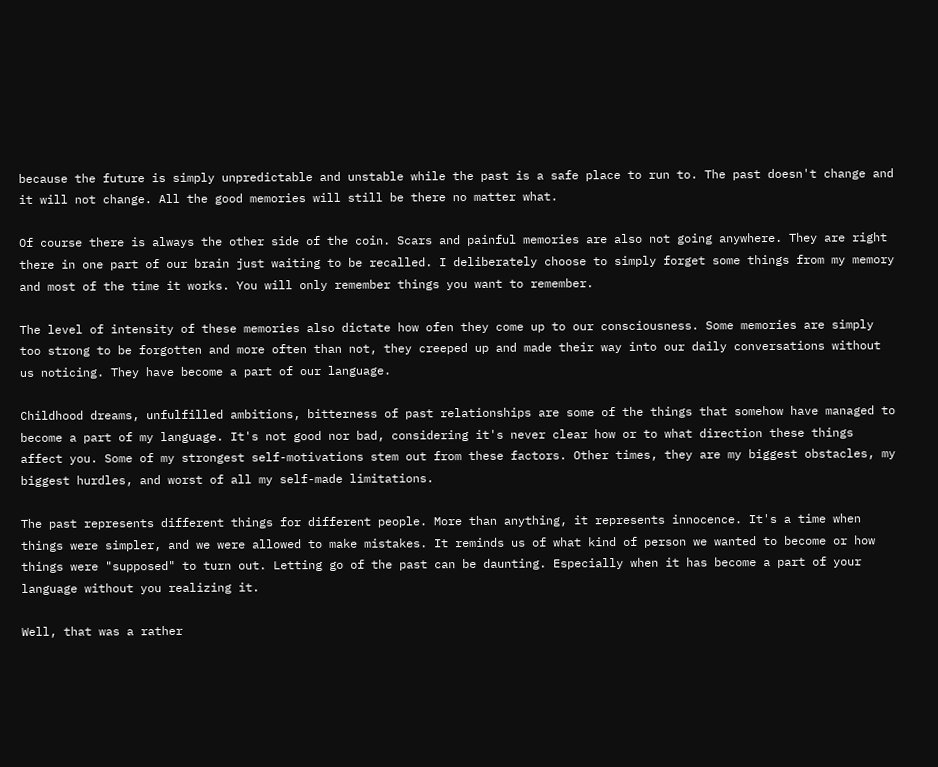because the future is simply unpredictable and unstable while the past is a safe place to run to. The past doesn't change and it will not change. All the good memories will still be there no matter what.

Of course there is always the other side of the coin. Scars and painful memories are also not going anywhere. They are right there in one part of our brain just waiting to be recalled. I deliberately choose to simply forget some things from my memory and most of the time it works. You will only remember things you want to remember.

The level of intensity of these memories also dictate how ofen they come up to our consciousness. Some memories are simply too strong to be forgotten and more often than not, they creeped up and made their way into our daily conversations without us noticing. They have become a part of our language.

Childhood dreams, unfulfilled ambitions, bitterness of past relationships are some of the things that somehow have managed to become a part of my language. It's not good nor bad, considering it's never clear how or to what direction these things affect you. Some of my strongest self-motivations stem out from these factors. Other times, they are my biggest obstacles, my biggest hurdles, and worst of all my self-made limitations.

The past represents different things for different people. More than anything, it represents innocence. It's a time when things were simpler, and we were allowed to make mistakes. It reminds us of what kind of person we wanted to become or how things were "supposed" to turn out. Letting go of the past can be daunting. Especially when it has become a part of your language without you realizing it.

Well, that was a rather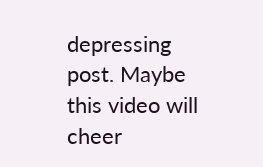depressing post. Maybe this video will cheer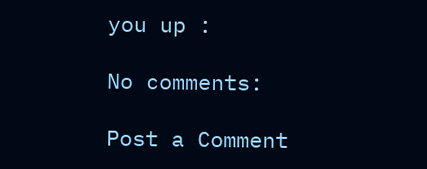you up :

No comments:

Post a Comment